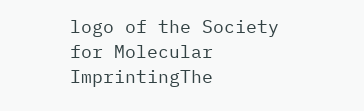logo of the Society for Molecular ImprintingThe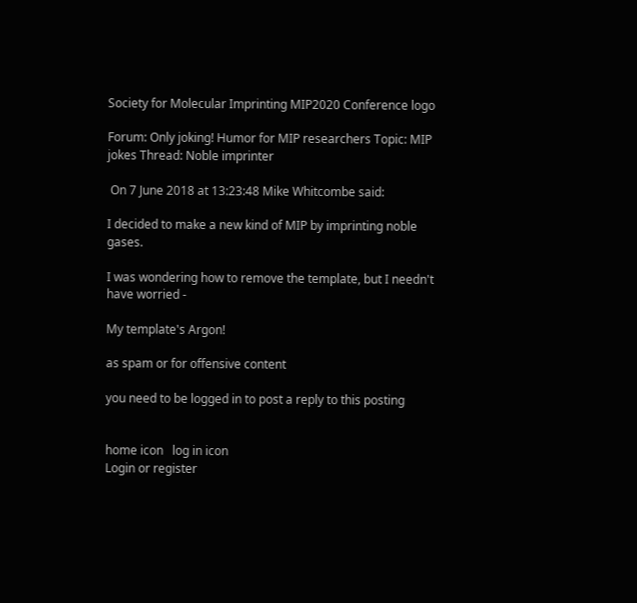Society for Molecular Imprinting MIP2020 Conference logo

Forum: Only joking! Humor for MIP researchers Topic: MIP jokes Thread: Noble imprinter

 On 7 June 2018 at 13:23:48 Mike Whitcombe said:

I decided to make a new kind of MIP by imprinting noble gases.

I was wondering how to remove the template, but I needn't have worried -

My template's Argon!

as spam or for offensive content

you need to be logged in to post a reply to this posting


home icon   log in icon
Login or register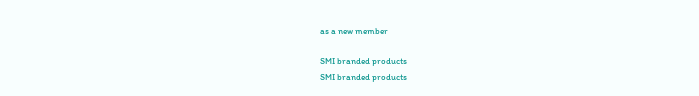as a new member

SMI branded products
SMI branded products